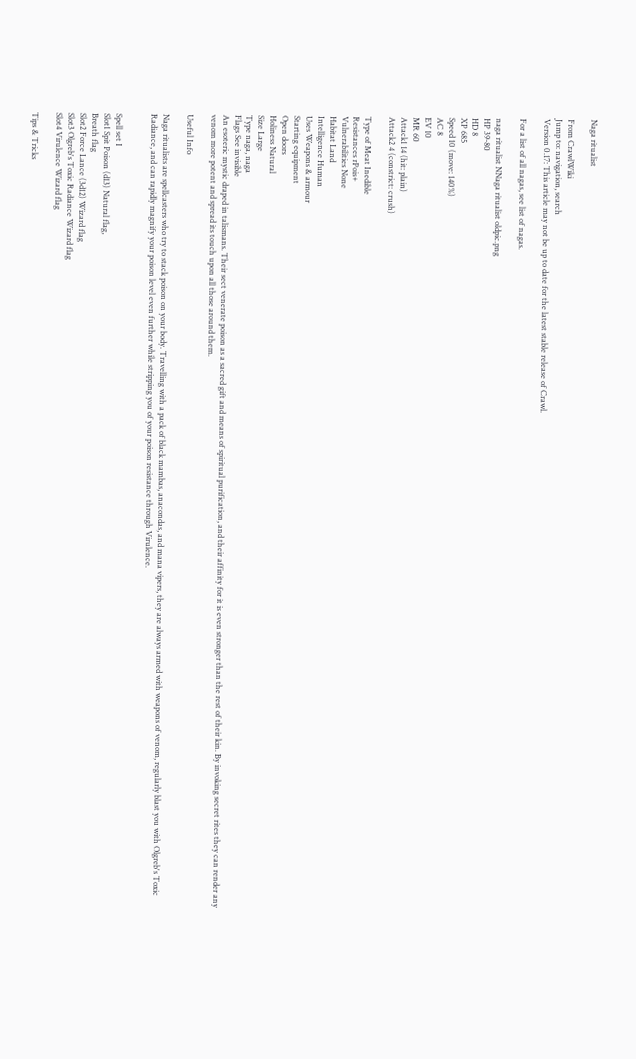Naga ritualist

From CrawlWiki
Jump to: navigation, search
Version 0.17: This article may not be up to date for the latest stable release of Crawl.

For a list of all nagas, see list of nagas.

naga ritualist NNaga ritualist oldpic.png
HP 39-80
HD 8
XP 685
Speed 10 (move: 140%)
AC 8
EV 10
MR 60
Attack1 14 (hit: plain)
Attack2 4 (constrict: crush)

Type of Meat Inedible
Resistances rPois+
Vulnerabilities None
Habitat Land
Intelligence Human
Uses Weapons & armour
Starting equipment
Open doors
Holiness Natural
Size Large
Type naga, naga
Flags See invisible
An esoteric mystic draped in talismans. Their sect venerate poison as a sacred gift and means of spiritual purification, and their affinity for it is even stronger than the rest of their kin. By invoking secret rites they can render any venom more potent and spread its touch upon all those around them.

Useful Info

Naga ritualists are spellcasters who try to stack poison on your body. Travelling with a pack of black mambas, anacondas, and mana vipers, they are always armed with weapons of venom, regularly blast you with Olgreb's Toxic Radiance, and can rapidly magnify your poison level even further while stripping you of your poison resistance through Virulence.


Spell set I
Slot1 Spit Poison (d13) Natural flag,
Breath flag
Slot2 Force Lance (3d12) Wizard flag
Slot3 Olgreb's Toxic Radiance Wizard flag
Slot4 Virulence Wizard flag

Tips & Tricks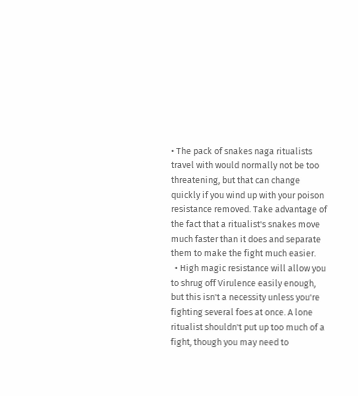• The pack of snakes naga ritualists travel with would normally not be too threatening, but that can change quickly if you wind up with your poison resistance removed. Take advantage of the fact that a ritualist's snakes move much faster than it does and separate them to make the fight much easier.
  • High magic resistance will allow you to shrug off Virulence easily enough, but this isn't a necessity unless you're fighting several foes at once. A lone ritualist shouldn't put up too much of a fight, though you may need to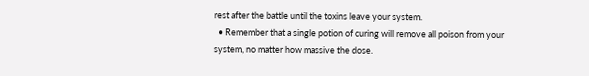rest after the battle until the toxins leave your system.
  • Remember that a single potion of curing will remove all poison from your system, no matter how massive the dose.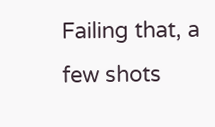Failing that, a few shots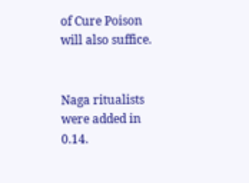of Cure Poison will also suffice.


Naga ritualists were added in 0.14.